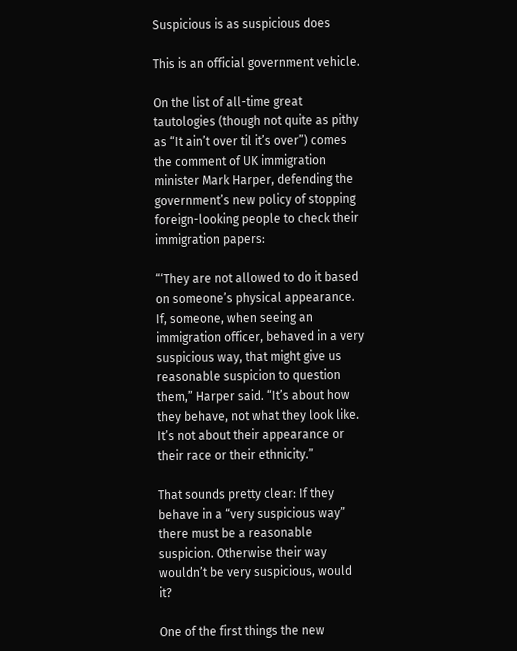Suspicious is as suspicious does

This is an official government vehicle.

On the list of all-time great tautologies (though not quite as pithy as “It ain’t over til it’s over”) comes the comment of UK immigration minister Mark Harper, defending the government’s new policy of stopping foreign-looking people to check their immigration papers:

“‘They are not allowed to do it based on someone’s physical appearance. If, someone, when seeing an immigration officer, behaved in a very suspicious way, that might give us reasonable suspicion to question them,” Harper said. “It’s about how they behave, not what they look like. It’s not about their appearance or their race or their ethnicity.”

That sounds pretty clear: If they behave in a “very suspicious way” there must be a reasonable suspicion. Otherwise their way wouldn’t be very suspicious, would it?

One of the first things the new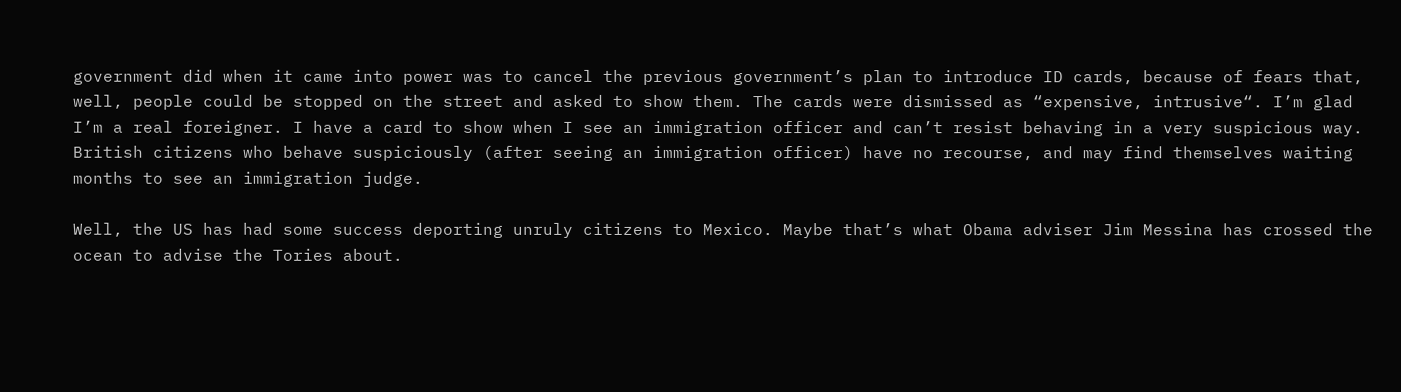government did when it came into power was to cancel the previous government’s plan to introduce ID cards, because of fears that, well, people could be stopped on the street and asked to show them. The cards were dismissed as “expensive, intrusive“. I’m glad I’m a real foreigner. I have a card to show when I see an immigration officer and can’t resist behaving in a very suspicious way. British citizens who behave suspiciously (after seeing an immigration officer) have no recourse, and may find themselves waiting months to see an immigration judge.

Well, the US has had some success deporting unruly citizens to Mexico. Maybe that’s what Obama adviser Jim Messina has crossed the ocean to advise the Tories about.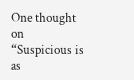One thought on “Suspicious is as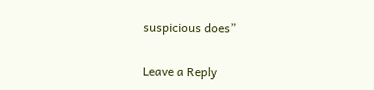suspicious does”

Leave a Reply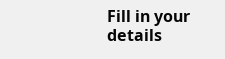Fill in your details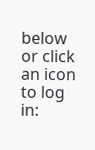below or click an icon to log in: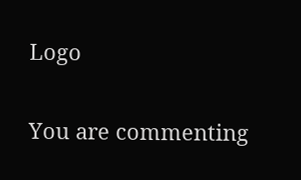Logo

You are commenting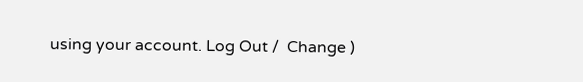using your account. Log Out /  Change )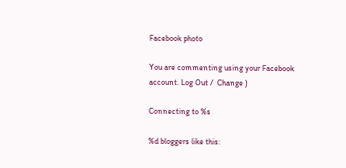Facebook photo

You are commenting using your Facebook account. Log Out /  Change )

Connecting to %s

%d bloggers like this: